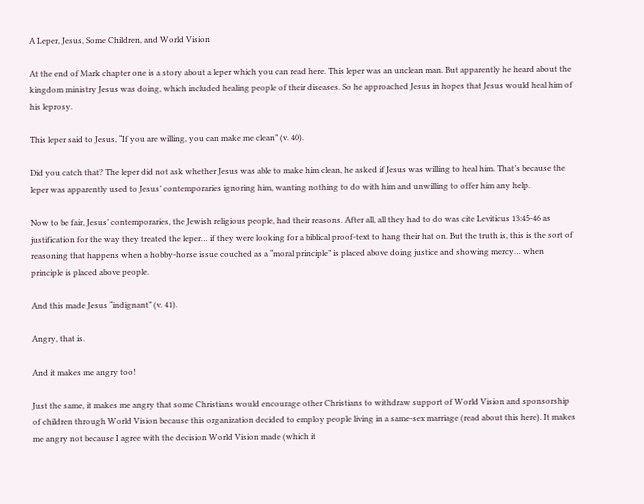A Leper, Jesus, Some Children, and World Vision

At the end of Mark chapter one is a story about a leper which you can read here. This leper was an unclean man. But apparently he heard about the kingdom ministry Jesus was doing, which included healing people of their diseases. So he approached Jesus in hopes that Jesus would heal him of his leprosy.

This leper said to Jesus, “If you are willing, you can make me clean” (v. 40).

Did you catch that? The leper did not ask whether Jesus was able to make him clean, he asked if Jesus was willing to heal him. That’s because the leper was apparently used to Jesus’ contemporaries ignoring him, wanting nothing to do with him and unwilling to offer him any help.

Now to be fair, Jesus’ contemporaries, the Jewish religious people, had their reasons. After all, all they had to do was cite Leviticus 13:45-46 as justification for the way they treated the leper… if they were looking for a biblical proof-text to hang their hat on. But the truth is, this is the sort of reasoning that happens when a hobby-horse issue couched as a “moral principle” is placed above doing justice and showing mercy… when principle is placed above people.

And this made Jesus “indignant” (v. 41).

Angry, that is.

And it makes me angry too!

Just the same, it makes me angry that some Christians would encourage other Christians to withdraw support of World Vision and sponsorship of children through World Vision because this organization decided to employ people living in a same-sex marriage (read about this here). It makes me angry not because I agree with the decision World Vision made (which it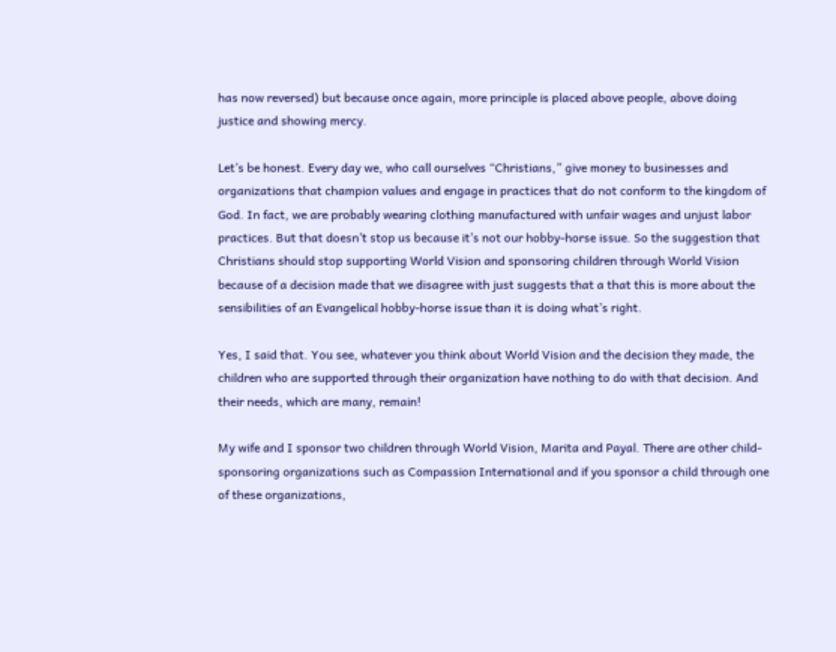has now reversed) but because once again, more principle is placed above people, above doing justice and showing mercy.

Let’s be honest. Every day we, who call ourselves “Christians,” give money to businesses and organizations that champion values and engage in practices that do not conform to the kingdom of God. In fact, we are probably wearing clothing manufactured with unfair wages and unjust labor practices. But that doesn’t stop us because it’s not our hobby-horse issue. So the suggestion that Christians should stop supporting World Vision and sponsoring children through World Vision because of a decision made that we disagree with just suggests that a that this is more about the sensibilities of an Evangelical hobby-horse issue than it is doing what’s right.

Yes, I said that. You see, whatever you think about World Vision and the decision they made, the children who are supported through their organization have nothing to do with that decision. And their needs, which are many, remain!

My wife and I sponsor two children through World Vision, Marita and Payal. There are other child-sponsoring organizations such as Compassion International and if you sponsor a child through one of these organizations,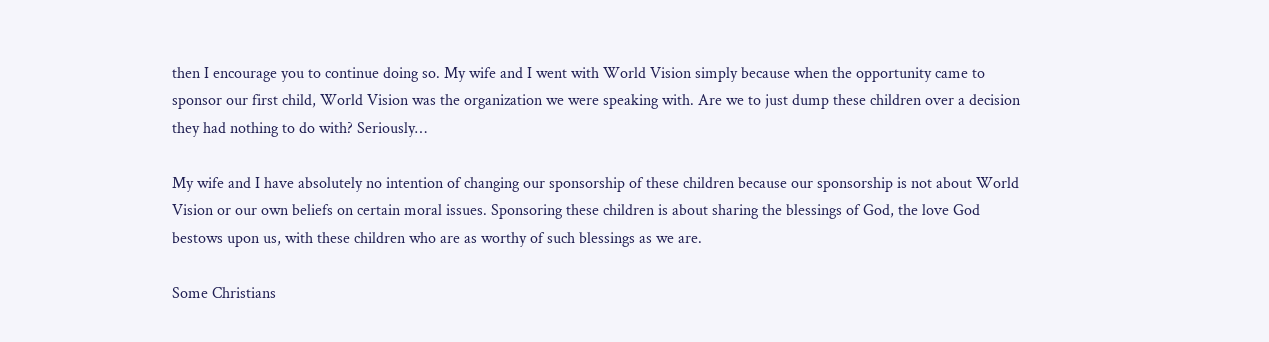then I encourage you to continue doing so. My wife and I went with World Vision simply because when the opportunity came to sponsor our first child, World Vision was the organization we were speaking with. Are we to just dump these children over a decision they had nothing to do with? Seriously…

My wife and I have absolutely no intention of changing our sponsorship of these children because our sponsorship is not about World Vision or our own beliefs on certain moral issues. Sponsoring these children is about sharing the blessings of God, the love God bestows upon us, with these children who are as worthy of such blessings as we are.

Some Christians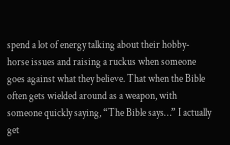spend a lot of energy talking about their hobby-horse issues and raising a ruckus when someone goes against what they believe. That when the Bible often gets wielded around as a weapon, with someone quickly saying, “The Bible says…” I actually get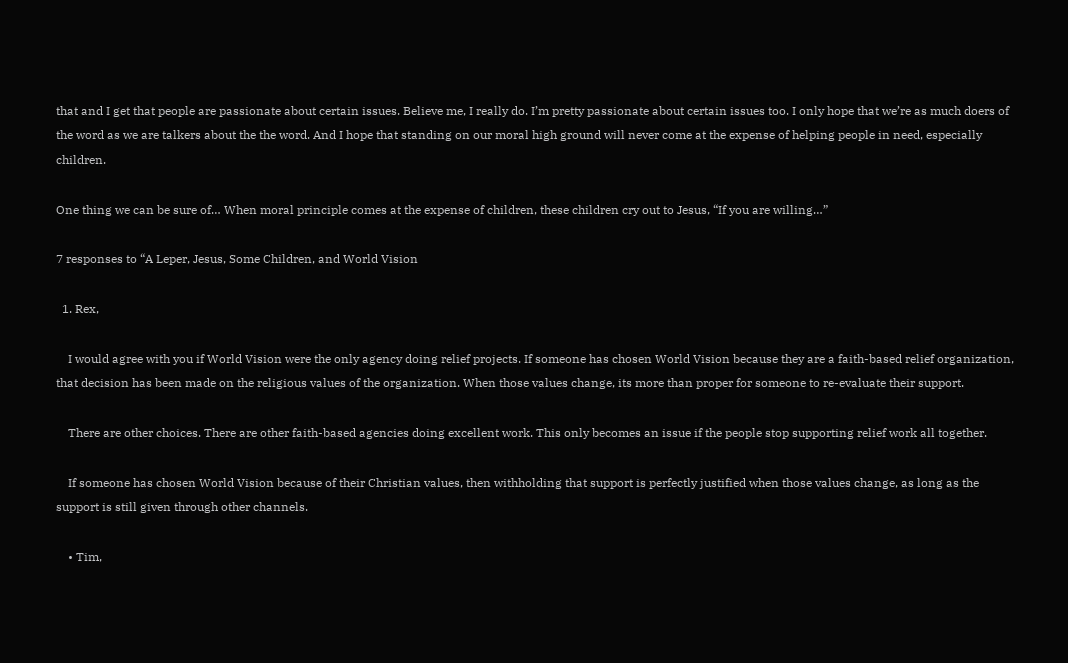that and I get that people are passionate about certain issues. Believe me, I really do. I’m pretty passionate about certain issues too. I only hope that we’re as much doers of the word as we are talkers about the the word. And I hope that standing on our moral high ground will never come at the expense of helping people in need, especially children.

One thing we can be sure of… When moral principle comes at the expense of children, these children cry out to Jesus, “If you are willing…”

7 responses to “A Leper, Jesus, Some Children, and World Vision

  1. Rex,

    I would agree with you if World Vision were the only agency doing relief projects. If someone has chosen World Vision because they are a faith-based relief organization, that decision has been made on the religious values of the organization. When those values change, its more than proper for someone to re-evaluate their support.

    There are other choices. There are other faith-based agencies doing excellent work. This only becomes an issue if the people stop supporting relief work all together.

    If someone has chosen World Vision because of their Christian values, then withholding that support is perfectly justified when those values change, as long as the support is still given through other channels.

    • Tim,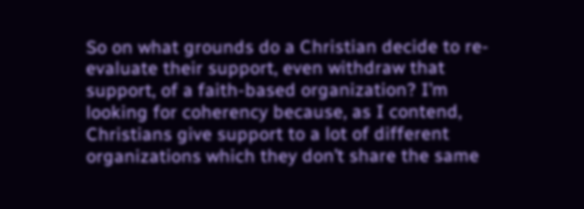So on what grounds do a Christian decide to re-evaluate their support, even withdraw that support, of a faith-based organization? I’m looking for coherency because, as I contend, Christians give support to a lot of different organizations which they don’t share the same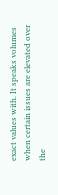exact values with. It speaks volumes when certain issues are elevated over the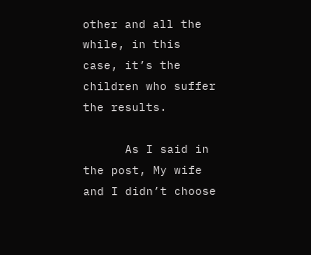other and all the while, in this case, it’s the children who suffer the results.

      As I said in the post, My wife and I didn’t choose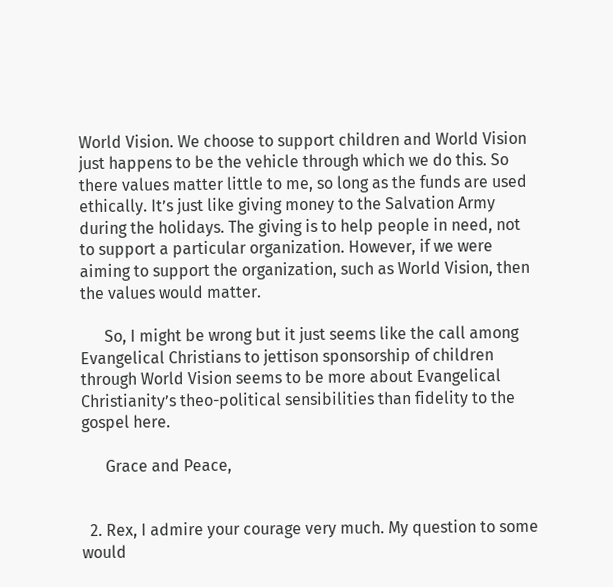World Vision. We choose to support children and World Vision just happens to be the vehicle through which we do this. So there values matter little to me, so long as the funds are used ethically. It’s just like giving money to the Salvation Army during the holidays. The giving is to help people in need, not to support a particular organization. However, if we were aiming to support the organization, such as World Vision, then the values would matter.

      So, I might be wrong but it just seems like the call among Evangelical Christians to jettison sponsorship of children through World Vision seems to be more about Evangelical Christianity’s theo-political sensibilities than fidelity to the gospel here.

      Grace and Peace,


  2. Rex, I admire your courage very much. My question to some would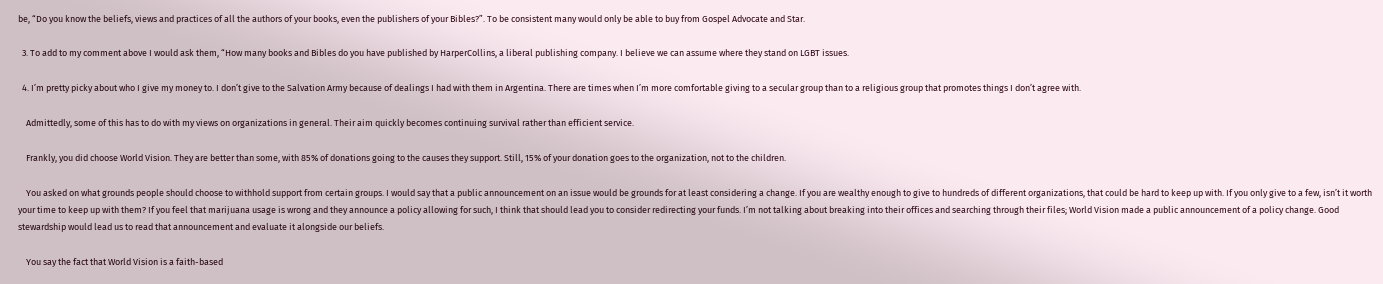be, “Do you know the beliefs, views and practices of all the authors of your books, even the publishers of your Bibles?”. To be consistent many would only be able to buy from Gospel Advocate and Star.

  3. To add to my comment above I would ask them, “How many books and Bibles do you have published by HarperCollins, a liberal publishing company. I believe we can assume where they stand on LGBT issues.

  4. I’m pretty picky about who I give my money to. I don’t give to the Salvation Army because of dealings I had with them in Argentina. There are times when I’m more comfortable giving to a secular group than to a religious group that promotes things I don’t agree with.

    Admittedly, some of this has to do with my views on organizations in general. Their aim quickly becomes continuing survival rather than efficient service.

    Frankly, you did choose World Vision. They are better than some, with 85% of donations going to the causes they support. Still, 15% of your donation goes to the organization, not to the children.

    You asked on what grounds people should choose to withhold support from certain groups. I would say that a public announcement on an issue would be grounds for at least considering a change. If you are wealthy enough to give to hundreds of different organizations, that could be hard to keep up with. If you only give to a few, isn’t it worth your time to keep up with them? If you feel that marijuana usage is wrong and they announce a policy allowing for such, I think that should lead you to consider redirecting your funds. I’m not talking about breaking into their offices and searching through their files; World Vision made a public announcement of a policy change. Good stewardship would lead us to read that announcement and evaluate it alongside our beliefs.

    You say the fact that World Vision is a faith-based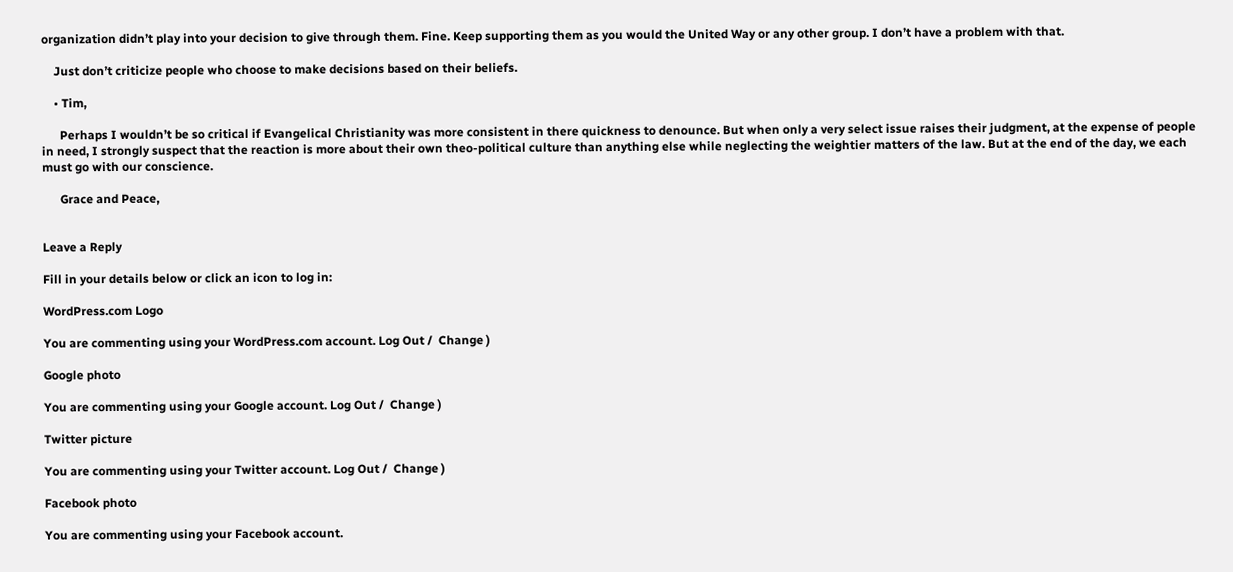organization didn’t play into your decision to give through them. Fine. Keep supporting them as you would the United Way or any other group. I don’t have a problem with that.

    Just don’t criticize people who choose to make decisions based on their beliefs.

    • Tim,

      Perhaps I wouldn’t be so critical if Evangelical Christianity was more consistent in there quickness to denounce. But when only a very select issue raises their judgment, at the expense of people in need, I strongly suspect that the reaction is more about their own theo-political culture than anything else while neglecting the weightier matters of the law. But at the end of the day, we each must go with our conscience.

      Grace and Peace,


Leave a Reply

Fill in your details below or click an icon to log in:

WordPress.com Logo

You are commenting using your WordPress.com account. Log Out /  Change )

Google photo

You are commenting using your Google account. Log Out /  Change )

Twitter picture

You are commenting using your Twitter account. Log Out /  Change )

Facebook photo

You are commenting using your Facebook account.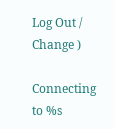Log Out /  Change )

Connecting to %s